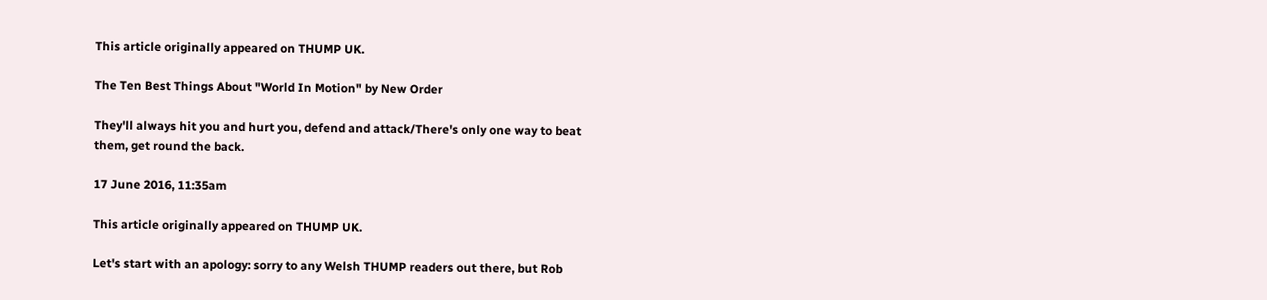This article originally appeared on THUMP UK.

The Ten Best Things About "World In Motion" by New Order

They'll always hit you and hurt you, defend and attack/There's only one way to beat them, get round the back.

17 June 2016, 11:35am

This article originally appeared on THUMP UK.

Let's start with an apology: sorry to any Welsh THUMP readers out there, but Rob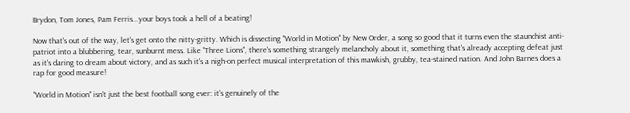Brydon, Tom Jones, Pam Ferris...your boys took a hell of a beating!

Now that's out of the way, let's get onto the nitty-gritty. Which is dissecting "World in Motion" by New Order, a song so good that it turns even the staunchist anti-patriot into a blubbering, tear, sunburnt mess. Like "Three Lions", there's something strangely melancholy about it, something that's already accepting defeat just as it's daring to dream about victory, and as such it's a nigh-on perfect musical interpretation of this mawkish, grubby, tea-stained nation. And John Barnes does a rap for good measure!

"World in Motion" isn't just the best football song ever: it's genuinely of the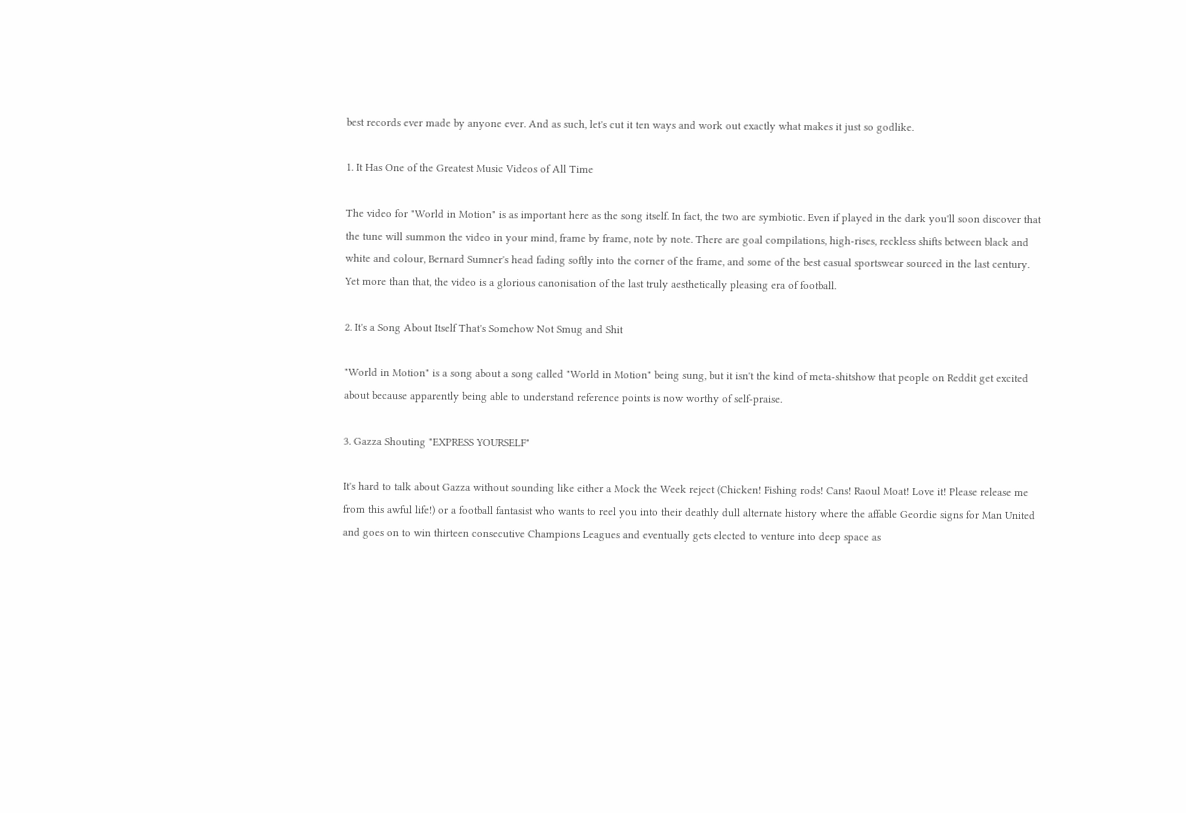best records ever made by anyone ever. And as such, let's cut it ten ways and work out exactly what makes it just so godlike.

1. It Has One of the Greatest Music Videos of All Time

The video for "World in Motion" is as important here as the song itself. In fact, the two are symbiotic. Even if played in the dark you'll soon discover that the tune will summon the video in your mind, frame by frame, note by note. There are goal compilations, high-rises, reckless shifts between black and white and colour, Bernard Sumner's head fading softly into the corner of the frame, and some of the best casual sportswear sourced in the last century. Yet more than that, the video is a glorious canonisation of the last truly aesthetically pleasing era of football.

2. It's a Song About Itself That's Somehow Not Smug and Shit

"World in Motion" is a song about a song called "World in Motion" being sung, but it isn't the kind of meta-shitshow that people on Reddit get excited about because apparently being able to understand reference points is now worthy of self-praise.

3. Gazza Shouting "EXPRESS YOURSELF"

It's hard to talk about Gazza without sounding like either a Mock the Week reject (Chicken! Fishing rods! Cans! Raoul Moat! Love it! Please release me from this awful life!) or a football fantasist who wants to reel you into their deathly dull alternate history where the affable Geordie signs for Man United and goes on to win thirteen consecutive Champions Leagues and eventually gets elected to venture into deep space as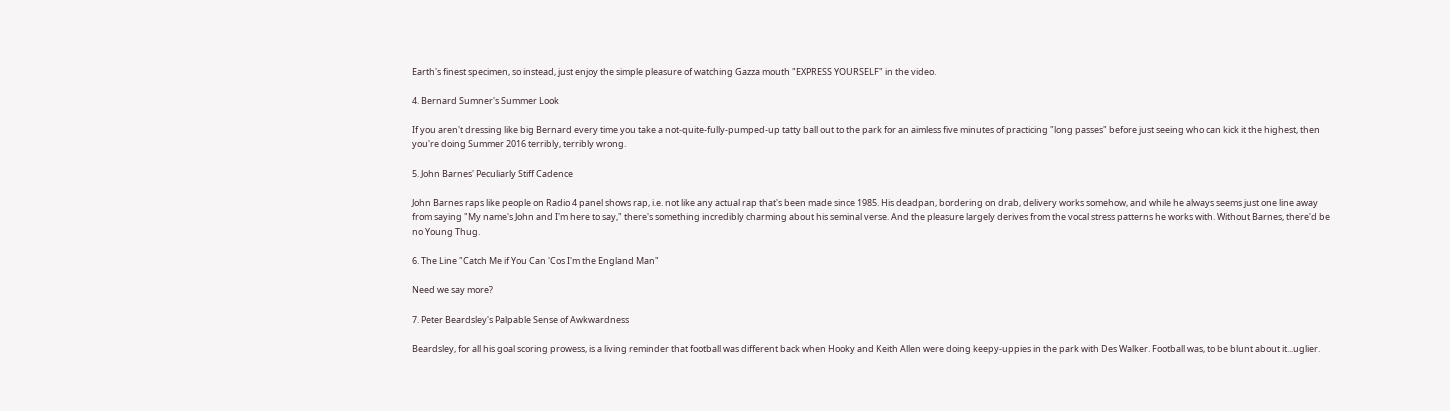Earth's finest specimen, so instead, just enjoy the simple pleasure of watching Gazza mouth "EXPRESS YOURSELF" in the video.

4. Bernard Sumner's Summer Look

If you aren't dressing like big Bernard every time you take a not-quite-fully-pumped-up tatty ball out to the park for an aimless five minutes of practicing "long passes" before just seeing who can kick it the highest, then you're doing Summer 2016 terribly, terribly wrong.

5. John Barnes' Peculiarly Stiff Cadence

John Barnes raps like people on Radio 4 panel shows rap, i.e. not like any actual rap that's been made since 1985. His deadpan, bordering on drab, delivery works somehow, and while he always seems just one line away from saying "My name's John and I'm here to say," there's something incredibly charming about his seminal verse. And the pleasure largely derives from the vocal stress patterns he works with. Without Barnes, there'd be no Young Thug.

6. The Line "Catch Me if You Can 'Cos I'm the England Man"

Need we say more?

7. Peter Beardsley's Palpable Sense of Awkwardness

Beardsley, for all his goal scoring prowess, is a living reminder that football was different back when Hooky and Keith Allen were doing keepy-uppies in the park with Des Walker. Football was, to be blunt about it...uglier.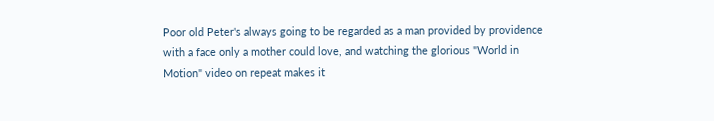Poor old Peter's always going to be regarded as a man provided by providence with a face only a mother could love, and watching the glorious "World in Motion" video on repeat makes it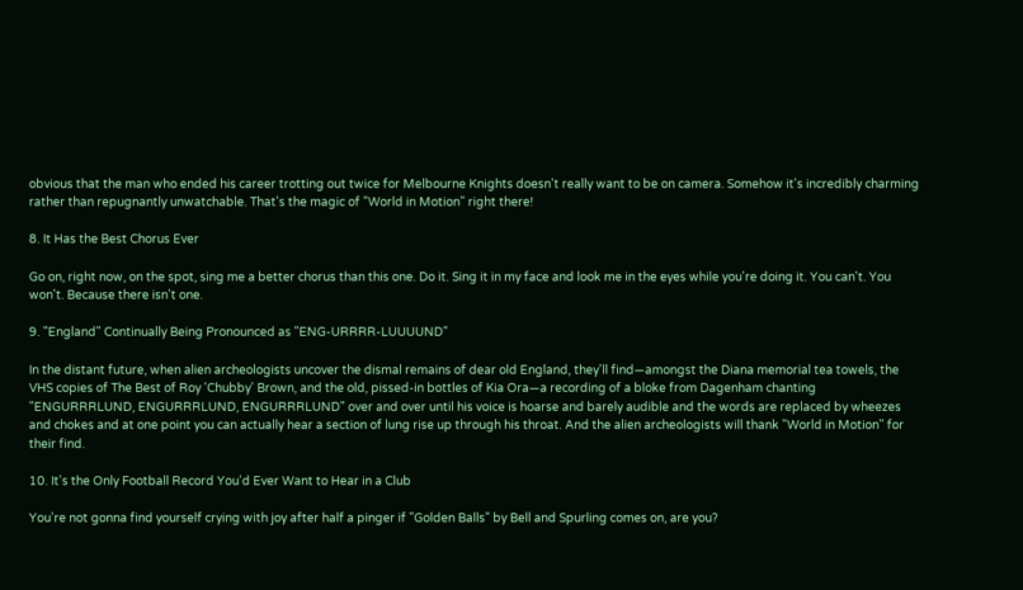obvious that the man who ended his career trotting out twice for Melbourne Knights doesn't really want to be on camera. Somehow it's incredibly charming rather than repugnantly unwatchable. That's the magic of "World in Motion" right there!

8. It Has the Best Chorus Ever

Go on, right now, on the spot, sing me a better chorus than this one. Do it. Sing it in my face and look me in the eyes while you're doing it. You can't. You won't. Because there isn't one.

9. "England" Continually Being Pronounced as "ENG-URRRR-LUUUUND"

In the distant future, when alien archeologists uncover the dismal remains of dear old England, they'll find—amongst the Diana memorial tea towels, the VHS copies of The Best of Roy 'Chubby' Brown, and the old, pissed-in bottles of Kia Ora—a recording of a bloke from Dagenham chanting "ENGURRRLUND, ENGURRRLUND, ENGURRRLUND" over and over until his voice is hoarse and barely audible and the words are replaced by wheezes and chokes and at one point you can actually hear a section of lung rise up through his throat. And the alien archeologists will thank "World in Motion" for their find.

10. It's the Only Football Record You'd Ever Want to Hear in a Club

You're not gonna find yourself crying with joy after half a pinger if "Golden Balls" by Bell and Spurling comes on, are you?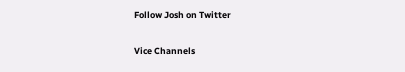Follow Josh on Twitter

Vice Channels